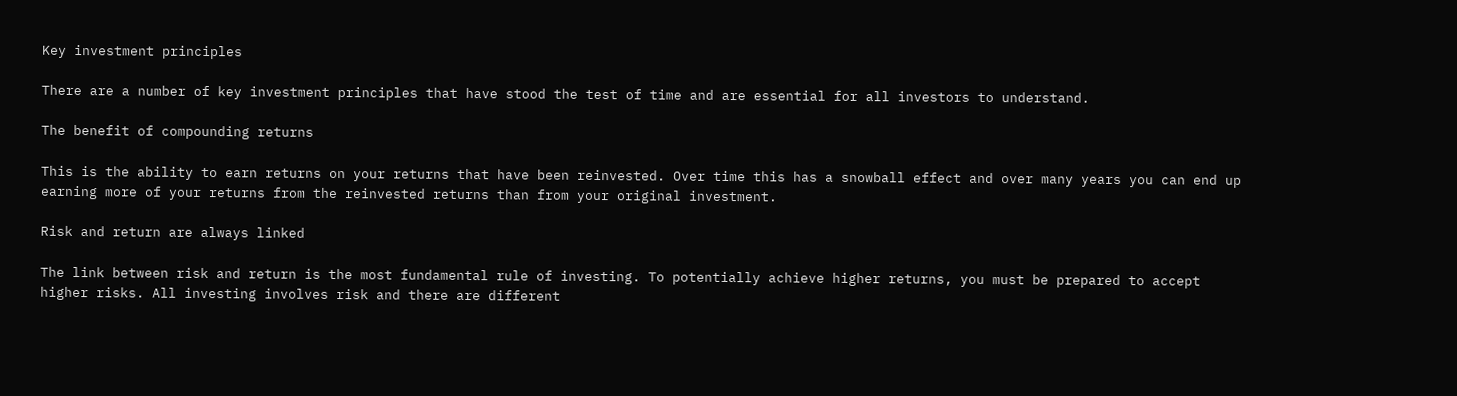Key investment principles

There are a number of key investment principles that have stood the test of time and are essential for all investors to understand.

The benefit of compounding returns

This is the ability to earn returns on your returns that have been reinvested. Over time this has a snowball effect and over many years you can end up earning more of your returns from the reinvested returns than from your original investment.

Risk and return are always linked

The link between risk and return is the most fundamental rule of investing. To potentially achieve higher returns, you must be prepared to accept higher risks. All investing involves risk and there are different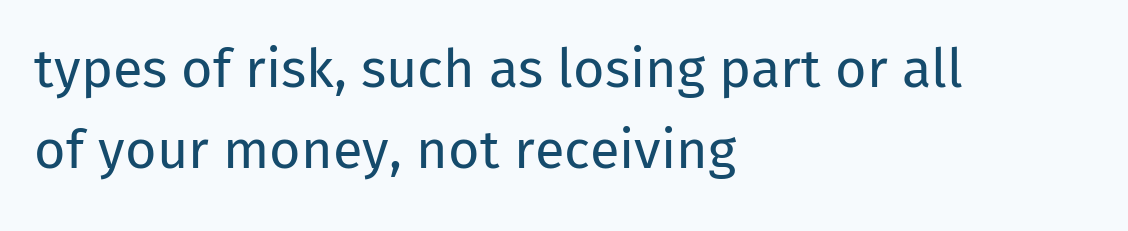types of risk, such as losing part or all of your money, not receiving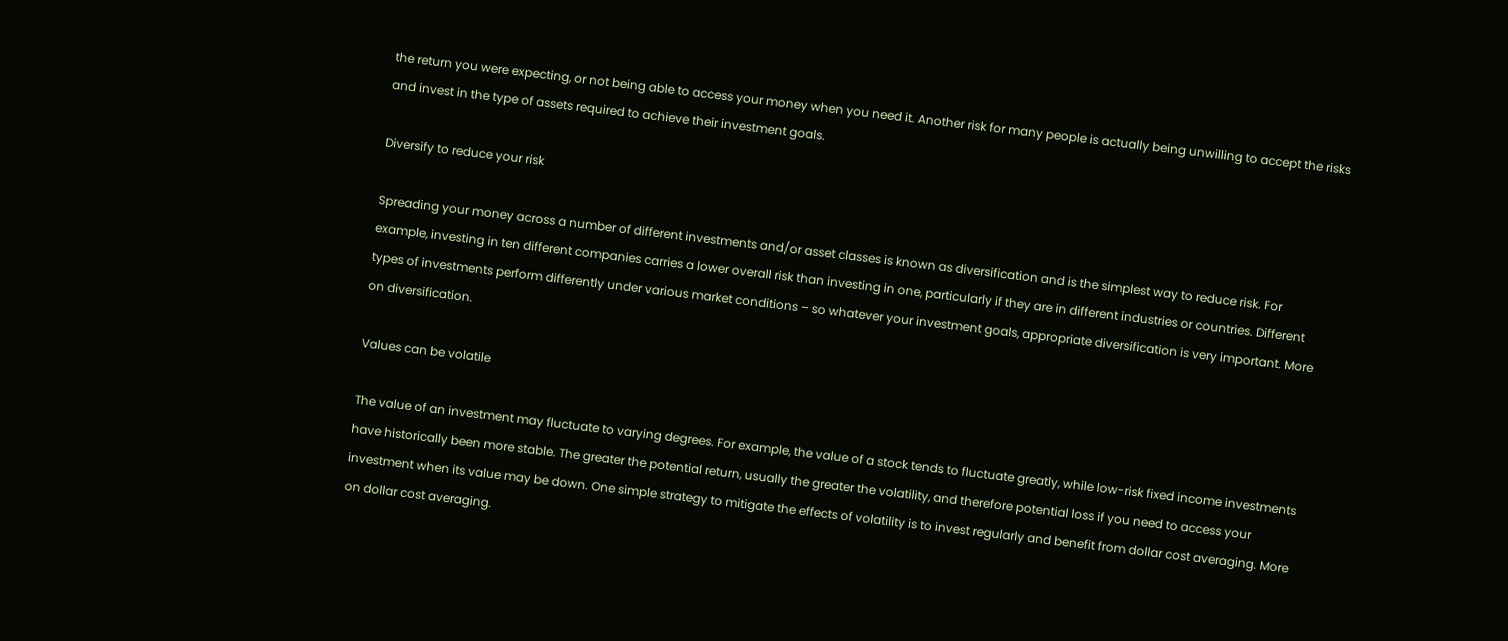the return you were expecting, or not being able to access your money when you need it. Another risk for many people is actually being unwilling to accept the risks and invest in the type of assets required to achieve their investment goals.

Diversify to reduce your risk

Spreading your money across a number of different investments and/or asset classes is known as diversification and is the simplest way to reduce risk. For example, investing in ten different companies carries a lower overall risk than investing in one, particularly if they are in different industries or countries. Different types of investments perform differently under various market conditions – so whatever your investment goals, appropriate diversification is very important. More on diversification.

Values can be volatile

The value of an investment may fluctuate to varying degrees. For example, the value of a stock tends to fluctuate greatly, while low-risk fixed income investments have historically been more stable. The greater the potential return, usually the greater the volatility, and therefore potential loss if you need to access your investment when its value may be down. One simple strategy to mitigate the effects of volatility is to invest regularly and benefit from dollar cost averaging. More on dollar cost averaging.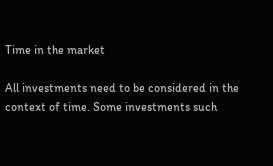Time in the market

All investments need to be considered in the context of time. Some investments such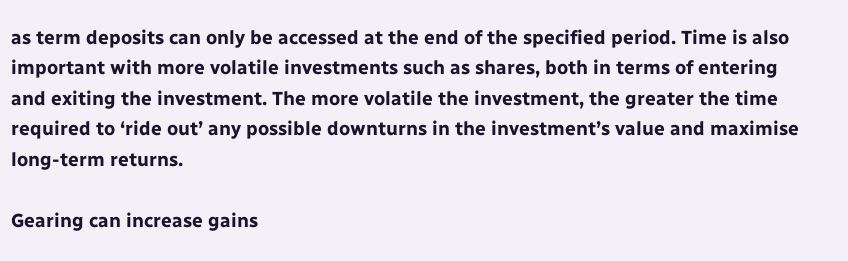as term deposits can only be accessed at the end of the specified period. Time is also important with more volatile investments such as shares, both in terms of entering and exiting the investment. The more volatile the investment, the greater the time required to ‘ride out’ any possible downturns in the investment’s value and maximise long-term returns.

Gearing can increase gains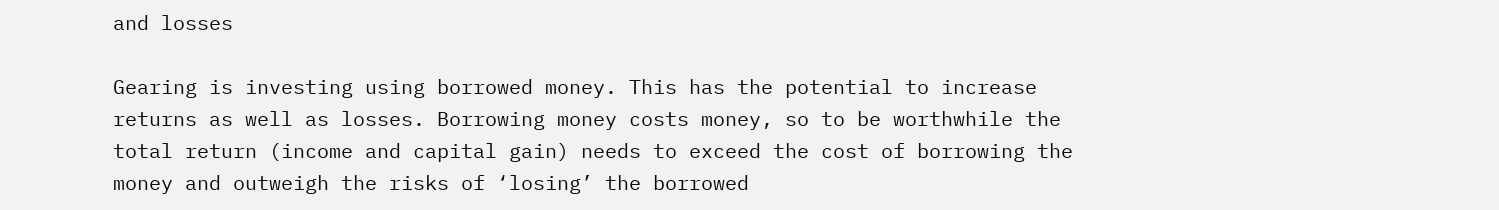and losses

Gearing is investing using borrowed money. This has the potential to increase returns as well as losses. Borrowing money costs money, so to be worthwhile the total return (income and capital gain) needs to exceed the cost of borrowing the money and outweigh the risks of ‘losing’ the borrowed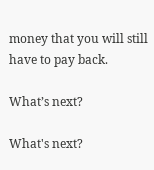money that you will still have to pay back.

What’s next?

What's next?